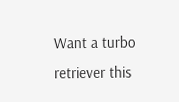Want a turbo retriever this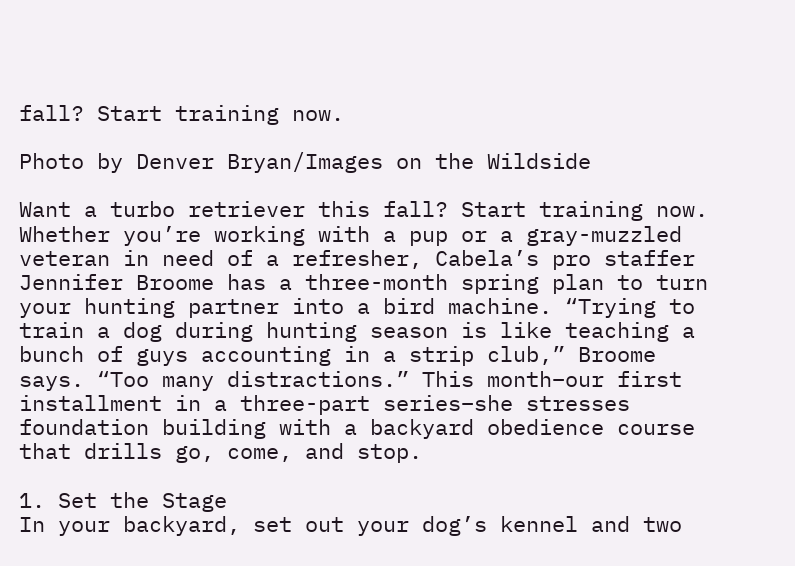fall? Start training now.

Photo by Denver Bryan/Images on the Wildside

Want a turbo retriever this fall? Start training now. Whether you’re working with a pup or a gray-muzzled veteran in need of a refresher, Cabela’s pro staffer Jennifer Broome has a three-month spring plan to turn your hunting partner into a bird machine. “Trying to train a dog during hunting season is like teaching a bunch of guys accounting in a strip club,” Broome says. “Too many distractions.” This month–our first installment in a three-part series–she stresses foundation building with a backyard obedience course that drills go, come, and stop.

1. Set the Stage
In your backyard, set out your dog’s kennel and two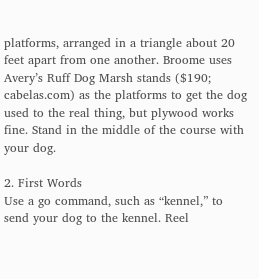platforms, arranged in a triangle about 20 feet apart from one another. Broome uses Avery’s Ruff Dog Marsh stands ($190; cabelas.com) as the platforms to get the dog used to the real thing, but plywood works fine. Stand in the middle of the course with your dog.

2. First Words
Use a go command, such as “kennel,” to send your dog to the kennel. Reel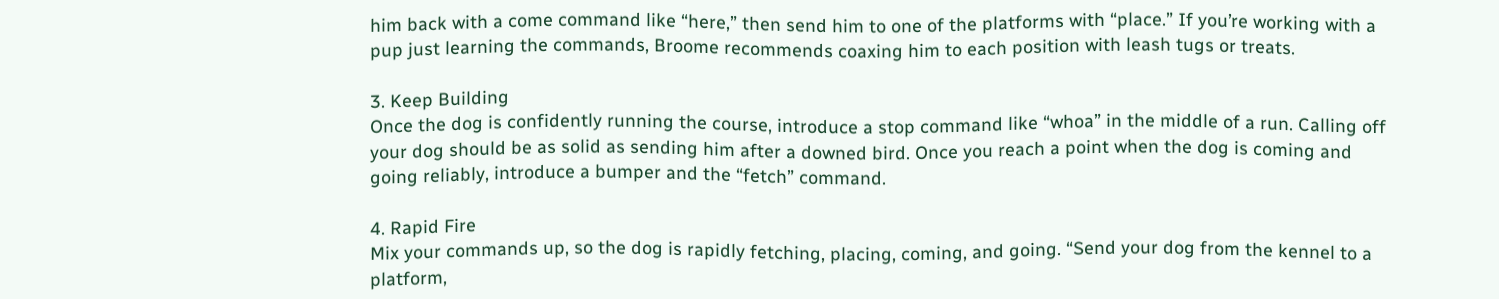him back with a come command like “here,” then send him to one of the platforms with “place.” If you’re working with a pup just learning the commands, Broome recommends coaxing him to each position with leash tugs or treats.

3. Keep Building
Once the dog is confidently running the course, introduce a stop command like “whoa” in the middle of a run. Calling off your dog should be as solid as sending him after a downed bird. Once you reach a point when the dog is coming and going reliably, introduce a bumper and the “fetch” command.

4. Rapid Fire
Mix your commands up, so the dog is rapidly fetching, placing, coming, and going. “Send your dog from the kennel to a platform,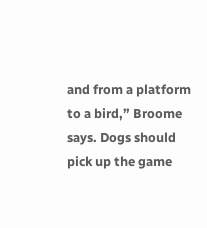and from a platform to a bird,” Broome says. Dogs should pick up the game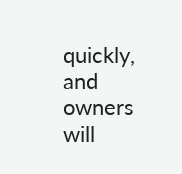quickly, and owners will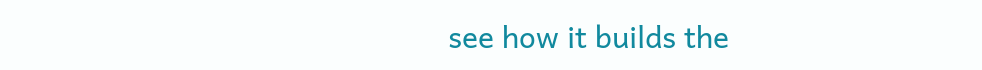see how it builds the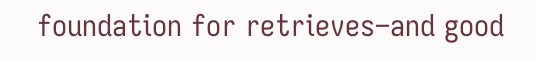foundation for retrieves–and good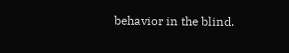behavior in the blind.